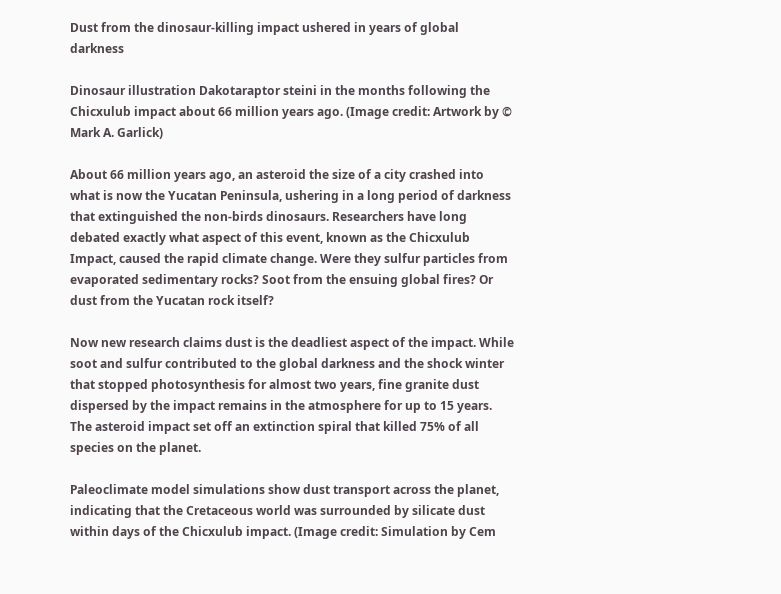Dust from the dinosaur-killing impact ushered in years of global darkness

Dinosaur illustration Dakotaraptor steini in the months following the Chicxulub impact about 66 million years ago. (Image credit: Artwork by © Mark A. Garlick)

About 66 million years ago, an asteroid the size of a city crashed into what is now the Yucatan Peninsula, ushering in a long period of darkness that extinguished the non-birds dinosaurs. Researchers have long debated exactly what aspect of this event, known as the Chicxulub Impact, caused the rapid climate change. Were they sulfur particles from evaporated sedimentary rocks? Soot from the ensuing global fires? Or dust from the Yucatan rock itself?

Now new research claims dust is the deadliest aspect of the impact. While soot and sulfur contributed to the global darkness and the shock winter that stopped photosynthesis for almost two years, fine granite dust dispersed by the impact remains in the atmosphere for up to 15 years. The asteroid impact set off an extinction spiral that killed 75% of all species on the planet.

Paleoclimate model simulations show dust transport across the planet, indicating that the Cretaceous world was surrounded by silicate dust within days of the Chicxulub impact. (Image credit: Simulation by Cem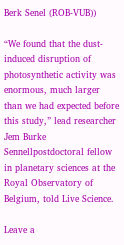Berk Senel (ROB-VUB))

“We found that the dust-induced disruption of photosynthetic activity was enormous, much larger than we had expected before this study,” lead researcher Jem Burke Sennellpostdoctoral fellow in planetary sciences at the Royal Observatory of Belgium, told Live Science.

Leave a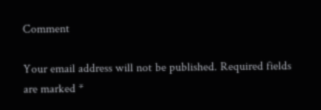Comment

Your email address will not be published. Required fields are marked *